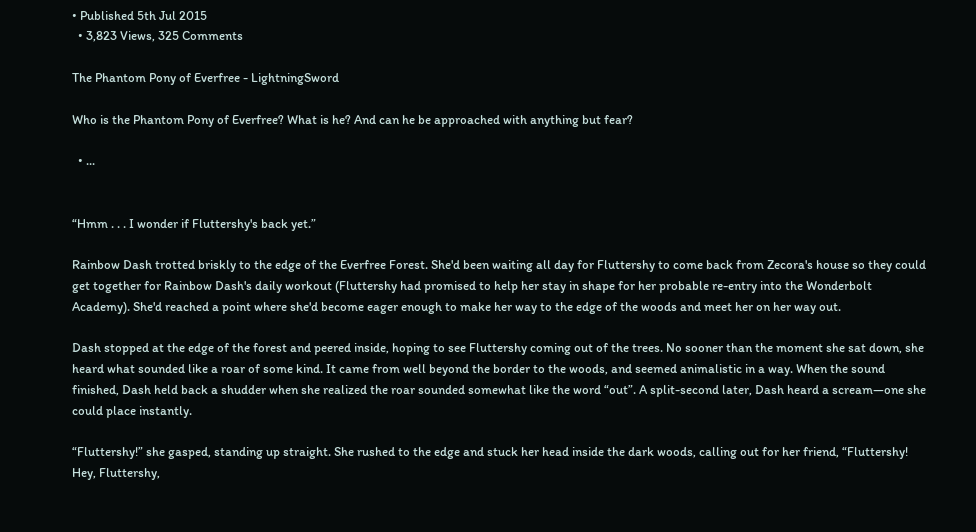• Published 5th Jul 2015
  • 3,823 Views, 325 Comments

The Phantom Pony of Everfree - LightningSword

Who is the Phantom Pony of Everfree? What is he? And can he be approached with anything but fear?

  • ...


“Hmm . . . I wonder if Fluttershy's back yet.”

Rainbow Dash trotted briskly to the edge of the Everfree Forest. She'd been waiting all day for Fluttershy to come back from Zecora's house so they could get together for Rainbow Dash's daily workout (Fluttershy had promised to help her stay in shape for her probable re-entry into the Wonderbolt Academy). She'd reached a point where she'd become eager enough to make her way to the edge of the woods and meet her on her way out.

Dash stopped at the edge of the forest and peered inside, hoping to see Fluttershy coming out of the trees. No sooner than the moment she sat down, she heard what sounded like a roar of some kind. It came from well beyond the border to the woods, and seemed animalistic in a way. When the sound finished, Dash held back a shudder when she realized the roar sounded somewhat like the word “out”. A split-second later, Dash heard a scream—one she could place instantly.

“Fluttershy!” she gasped, standing up straight. She rushed to the edge and stuck her head inside the dark woods, calling out for her friend, “Fluttershy! Hey, Fluttershy,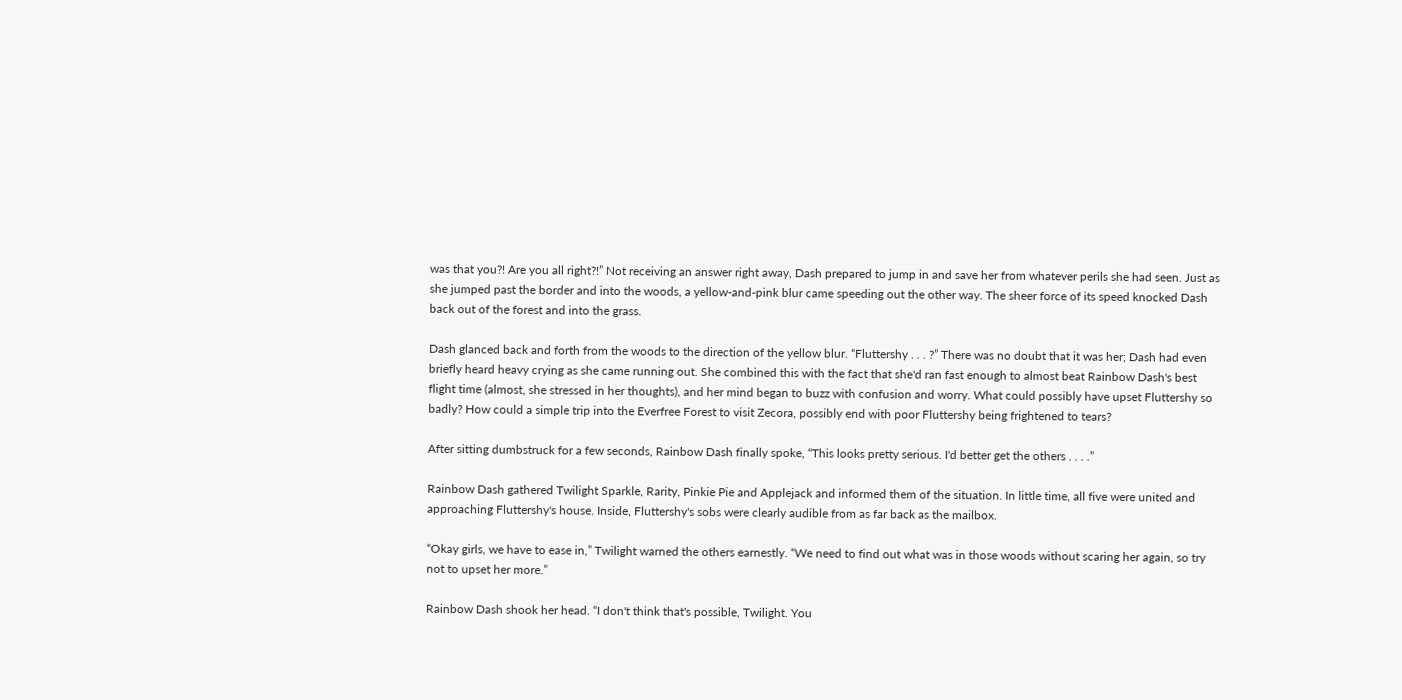was that you?! Are you all right?!” Not receiving an answer right away, Dash prepared to jump in and save her from whatever perils she had seen. Just as she jumped past the border and into the woods, a yellow-and-pink blur came speeding out the other way. The sheer force of its speed knocked Dash back out of the forest and into the grass.

Dash glanced back and forth from the woods to the direction of the yellow blur. “Fluttershy . . . ?” There was no doubt that it was her; Dash had even briefly heard heavy crying as she came running out. She combined this with the fact that she'd ran fast enough to almost beat Rainbow Dash's best flight time (almost, she stressed in her thoughts), and her mind began to buzz with confusion and worry. What could possibly have upset Fluttershy so badly? How could a simple trip into the Everfree Forest to visit Zecora, possibly end with poor Fluttershy being frightened to tears?

After sitting dumbstruck for a few seconds, Rainbow Dash finally spoke, “This looks pretty serious. I'd better get the others . . . .”

Rainbow Dash gathered Twilight Sparkle, Rarity, Pinkie Pie and Applejack and informed them of the situation. In little time, all five were united and approaching Fluttershy's house. Inside, Fluttershy's sobs were clearly audible from as far back as the mailbox.

“Okay girls, we have to ease in,” Twilight warned the others earnestly. “We need to find out what was in those woods without scaring her again, so try not to upset her more.”

Rainbow Dash shook her head. “I don't think that's possible, Twilight. You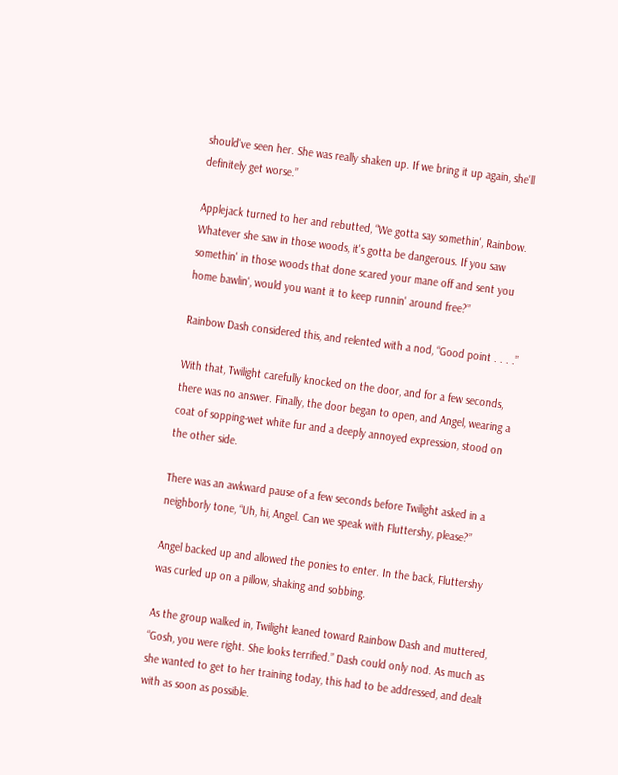should've seen her. She was really shaken up. If we bring it up again, she'll definitely get worse.”

Applejack turned to her and rebutted, “We gotta say somethin', Rainbow. Whatever she saw in those woods, it's gotta be dangerous. If you saw somethin' in those woods that done scared your mane off and sent you home bawlin', would you want it to keep runnin' around free?”

Rainbow Dash considered this, and relented with a nod, “Good point . . . .”

With that, Twilight carefully knocked on the door, and for a few seconds, there was no answer. Finally, the door began to open, and Angel, wearing a coat of sopping-wet white fur and a deeply annoyed expression, stood on the other side.

There was an awkward pause of a few seconds before Twilight asked in a neighborly tone, “Uh, hi, Angel. Can we speak with Fluttershy, please?”

Angel backed up and allowed the ponies to enter. In the back, Fluttershy was curled up on a pillow, shaking and sobbing.

As the group walked in, Twilight leaned toward Rainbow Dash and muttered, “Gosh, you were right. She looks terrified.” Dash could only nod. As much as she wanted to get to her training today, this had to be addressed, and dealt with as soon as possible.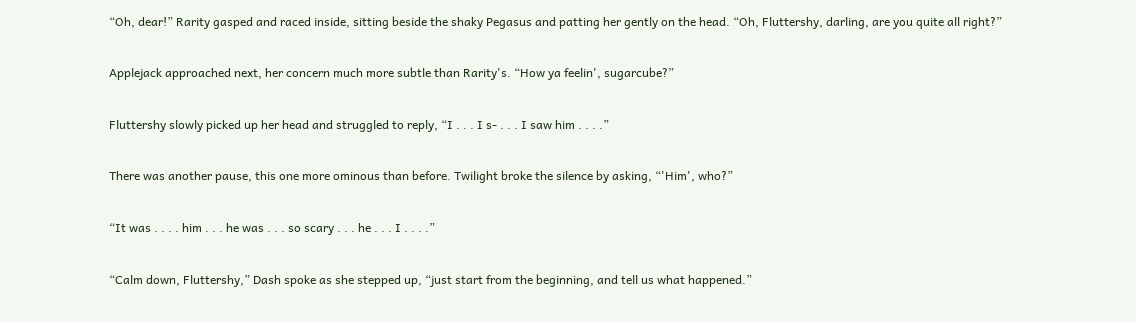“Oh, dear!” Rarity gasped and raced inside, sitting beside the shaky Pegasus and patting her gently on the head. “Oh, Fluttershy, darling, are you quite all right?”

Applejack approached next, her concern much more subtle than Rarity's. “How ya feelin', sugarcube?”

Fluttershy slowly picked up her head and struggled to reply, “I . . . I s- . . . I saw him . . . .”

There was another pause, this one more ominous than before. Twilight broke the silence by asking, “'Him', who?”

“It was . . . . him . . . he was . . . so scary . . . he . . . I . . . .”

“Calm down, Fluttershy,” Dash spoke as she stepped up, “just start from the beginning, and tell us what happened.”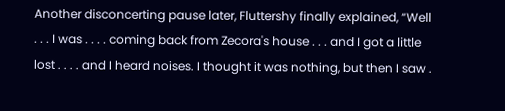Another disconcerting pause later, Fluttershy finally explained, “Well . . . I was . . . . coming back from Zecora's house . . . and I got a little lost . . . . and I heard noises. I thought it was nothing, but then I saw .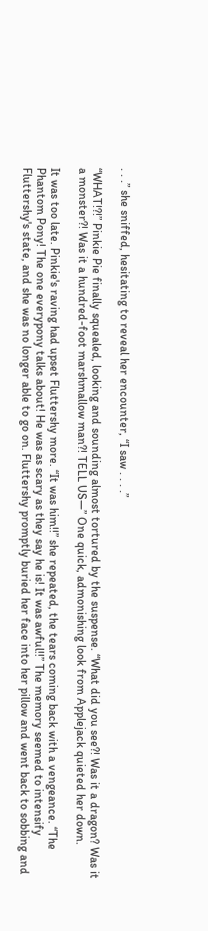. . .” she sniffed, hesitating to reveal her encounter, “I saw . . . .”

“WHAT!?!” Pinkie Pie finally squealed, looking and sounding almost tortured by the suspense. “What did you see?! Was it a dragon? Was it a monster?! Was it a hundred-foot marshmallow man?! TELL US—” One quick, admonishing look from Applejack quieted her down.

It was too late. Pinkie's raving had upset Fluttershy more. “It was him!!” she repeated, the tears coming back with a vengeance. “The Phantom Pony! The one everypony talks about! He was as scary as they say he is! It was awful!!” The memory seemed to intensify Fluttershy's state, and she was no longer able to go on. Fluttershy promptly buried her face into her pillow and went back to sobbing and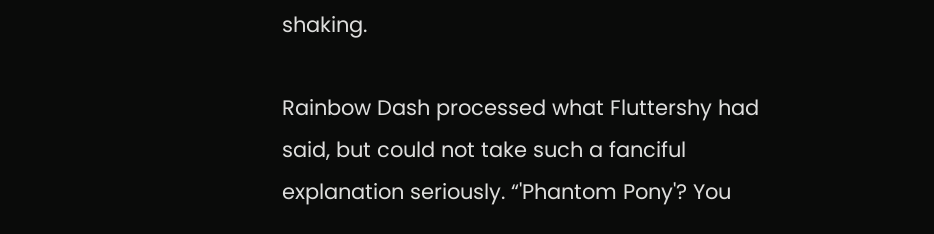shaking.

Rainbow Dash processed what Fluttershy had said, but could not take such a fanciful explanation seriously. “'Phantom Pony'? You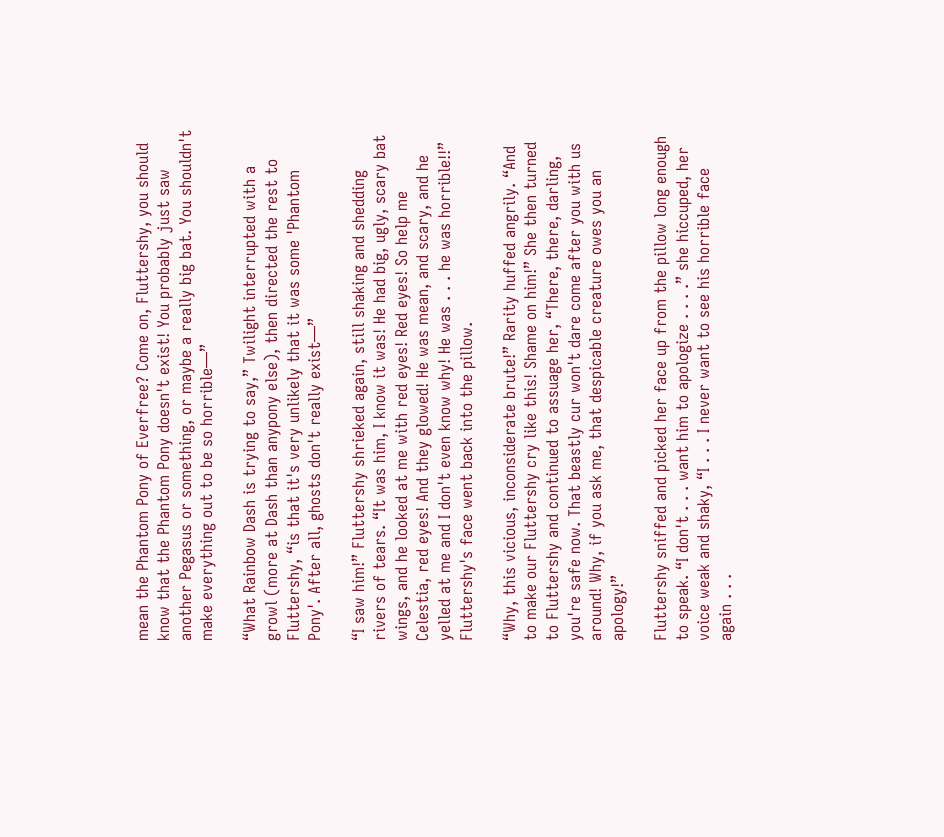mean the Phantom Pony of Everfree? Come on, Fluttershy, you should know that the Phantom Pony doesn't exist! You probably just saw another Pegasus or something, or maybe a really big bat. You shouldn't make everything out to be so horrible—”

“What Rainbow Dash is trying to say,” Twilight interrupted with a growl (more at Dash than anypony else), then directed the rest to Fluttershy, “is that it's very unlikely that it was some 'Phantom Pony'. After all, ghosts don't really exist—”

“I saw him!” Fluttershy shrieked again, still shaking and shedding rivers of tears. “It was him, I know it was! He had big, ugly, scary bat wings, and he looked at me with red eyes! Red eyes! So help me Celestia, red eyes! And they glowed! He was mean, and scary, and he yelled at me and I don't even know why! He was . . . he was horrible!!” Fluttershy's face went back into the pillow.

“Why, this vicious, inconsiderate brute!” Rarity huffed angrily. “And to make our Fluttershy cry like this! Shame on him!” She then turned to Fluttershy and continued to assuage her, “There, there, darling, you're safe now. That beastly cur won't dare come after you with us around! Why, if you ask me, that despicable creature owes you an apology!”

Fluttershy sniffed and picked her face up from the pillow long enough to speak. “I don't . . . want him to apologize . . . .” she hiccuped, her voice weak and shaky, “I . . . I never want to see his horrible face again . . .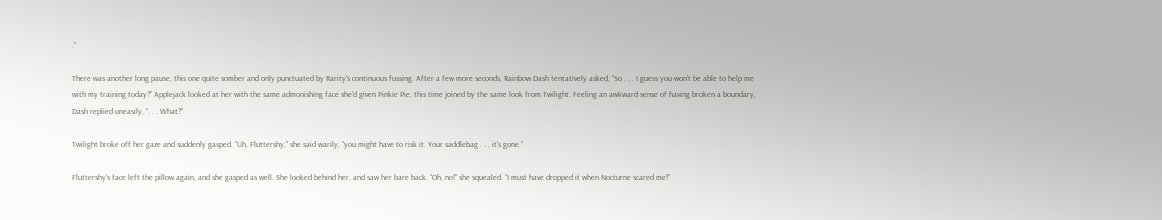.”

There was another long pause, this one quite somber and only punctuated by Rarity's continuous fussing. After a few more seconds, Rainbow Dash tentatively asked, “So . . . I guess you won't be able to help me with my training today?” Applejack looked at her with the same admonishing face she'd given Pinkie Pie, this time joined by the same look from Twilight. Feeling an awkward sense of having broken a boundary, Dash replied uneasily, “. . . What?”

Twilight broke off her gaze and suddenly gasped. “Uh, Fluttershy,” she said warily, “you might have to risk it. Your saddlebag . . . it's gone.”

Fluttershy's face left the pillow again, and she gasped as well. She looked behind her, and saw her bare back. “Oh, no!” she squealed. “I must have dropped it when Nocturne scared me!”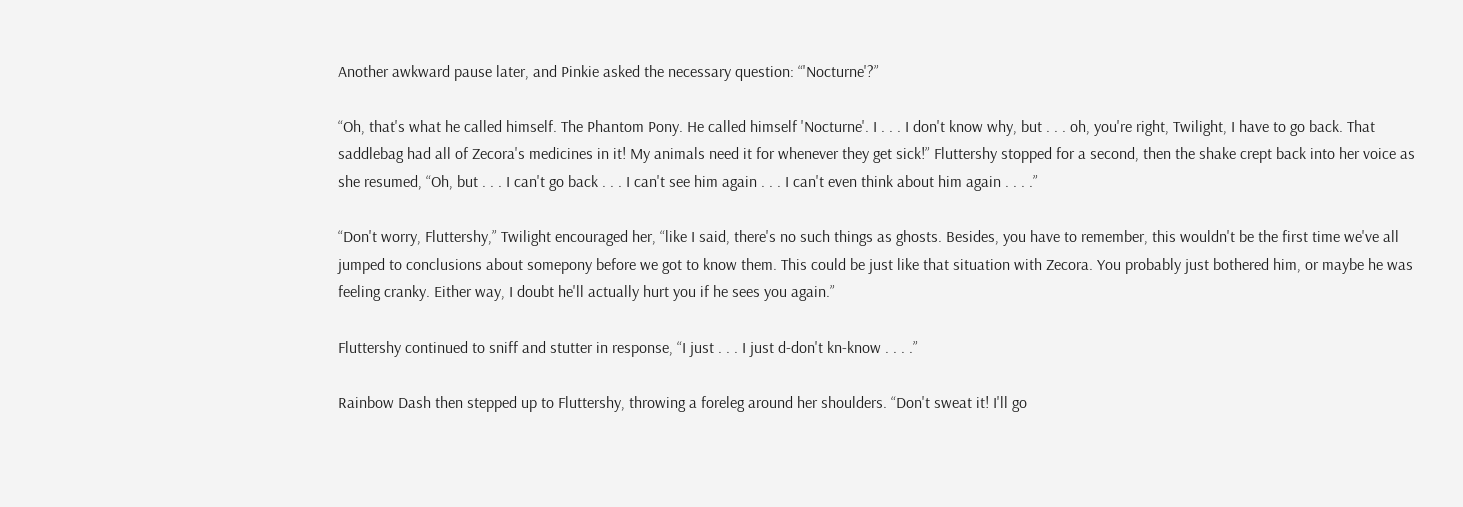Another awkward pause later, and Pinkie asked the necessary question: “'Nocturne'?”

“Oh, that's what he called himself. The Phantom Pony. He called himself 'Nocturne'. I . . . I don't know why, but . . . oh, you're right, Twilight, I have to go back. That saddlebag had all of Zecora's medicines in it! My animals need it for whenever they get sick!” Fluttershy stopped for a second, then the shake crept back into her voice as she resumed, “Oh, but . . . I can't go back . . . I can't see him again . . . I can't even think about him again . . . .”

“Don't worry, Fluttershy,” Twilight encouraged her, “like I said, there's no such things as ghosts. Besides, you have to remember, this wouldn't be the first time we've all jumped to conclusions about somepony before we got to know them. This could be just like that situation with Zecora. You probably just bothered him, or maybe he was feeling cranky. Either way, I doubt he'll actually hurt you if he sees you again.”

Fluttershy continued to sniff and stutter in response, “I just . . . I just d-don't kn-know . . . .”

Rainbow Dash then stepped up to Fluttershy, throwing a foreleg around her shoulders. “Don't sweat it! I'll go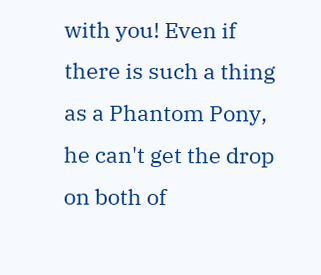with you! Even if there is such a thing as a Phantom Pony, he can't get the drop on both of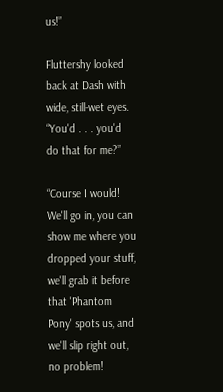us!”

Fluttershy looked back at Dash with wide, still-wet eyes. “You'd . . . you'd do that for me?”

“Course I would! We'll go in, you can show me where you dropped your stuff, we'll grab it before that 'Phantom Pony' spots us, and we'll slip right out, no problem!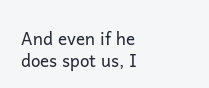And even if he does spot us, I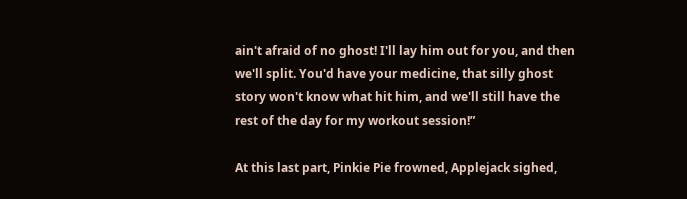ain't afraid of no ghost! I'll lay him out for you, and then we'll split. You'd have your medicine, that silly ghost story won't know what hit him, and we'll still have the rest of the day for my workout session!”

At this last part, Pinkie Pie frowned, Applejack sighed,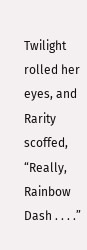Twilight rolled her eyes, and Rarity scoffed, “Really, Rainbow Dash . . . .”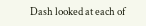Dash looked at each of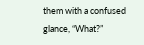them with a confused glance, “What?”